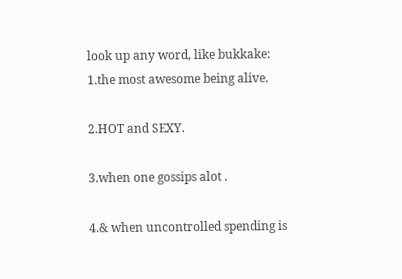look up any word, like bukkake:
1.the most awesome being alive.

2.HOT and SEXY.

3.when one gossips alot .

4.& when uncontrolled spending is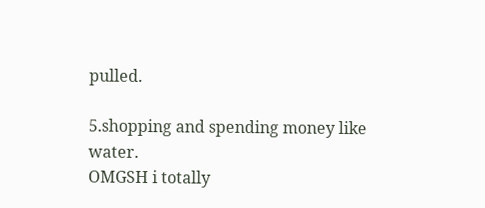pulled.

5.shopping and spending money like water.
OMGSH i totally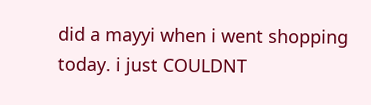did a mayyi when i went shopping today. i just COULDNT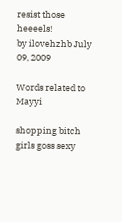resist those heeeels!
by ilovehzhb July 09, 2009

Words related to Mayyi

shopping bitch girls goss sexy